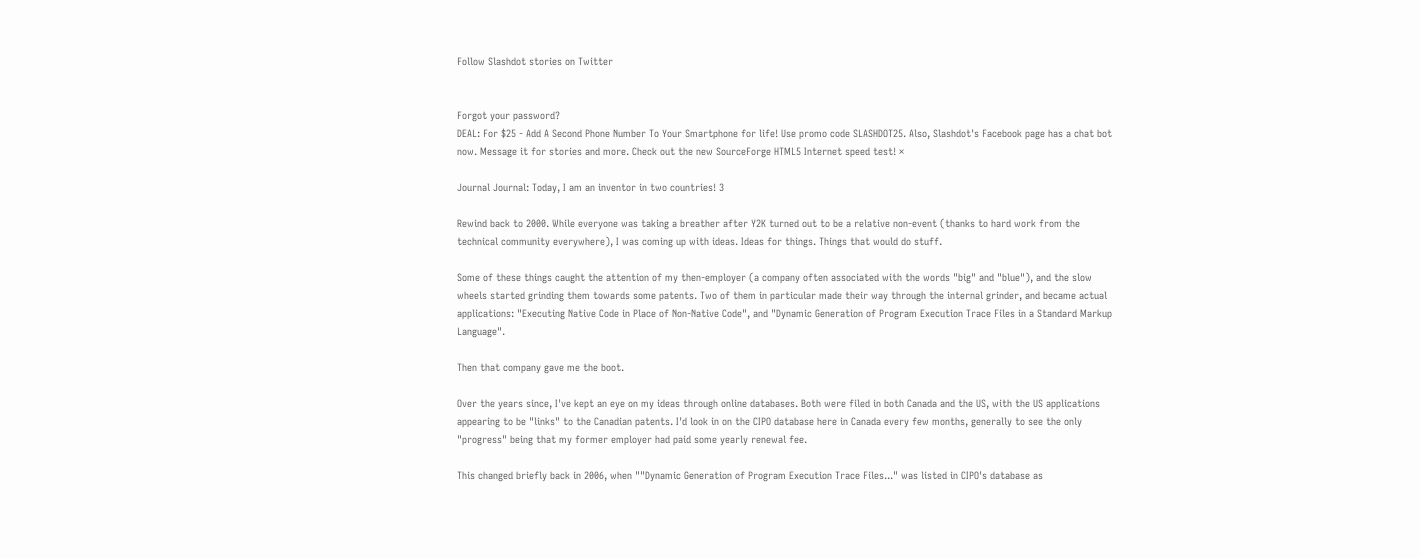Follow Slashdot stories on Twitter


Forgot your password?
DEAL: For $25 - Add A Second Phone Number To Your Smartphone for life! Use promo code SLASHDOT25. Also, Slashdot's Facebook page has a chat bot now. Message it for stories and more. Check out the new SourceForge HTML5 Internet speed test! ×

Journal Journal: Today, I am an inventor in two countries! 3

Rewind back to 2000. While everyone was taking a breather after Y2K turned out to be a relative non-event (thanks to hard work from the technical community everywhere), I was coming up with ideas. Ideas for things. Things that would do stuff.

Some of these things caught the attention of my then-employer (a company often associated with the words "big" and "blue"), and the slow wheels started grinding them towards some patents. Two of them in particular made their way through the internal grinder, and became actual applications: "Executing Native Code in Place of Non-Native Code", and "Dynamic Generation of Program Execution Trace Files in a Standard Markup Language".

Then that company gave me the boot.

Over the years since, I've kept an eye on my ideas through online databases. Both were filed in both Canada and the US, with the US applications appearing to be "links" to the Canadian patents. I'd look in on the CIPO database here in Canada every few months, generally to see the only "progress" being that my former employer had paid some yearly renewal fee.

This changed briefly back in 2006, when ""Dynamic Generation of Program Execution Trace Files..." was listed in CIPO's database as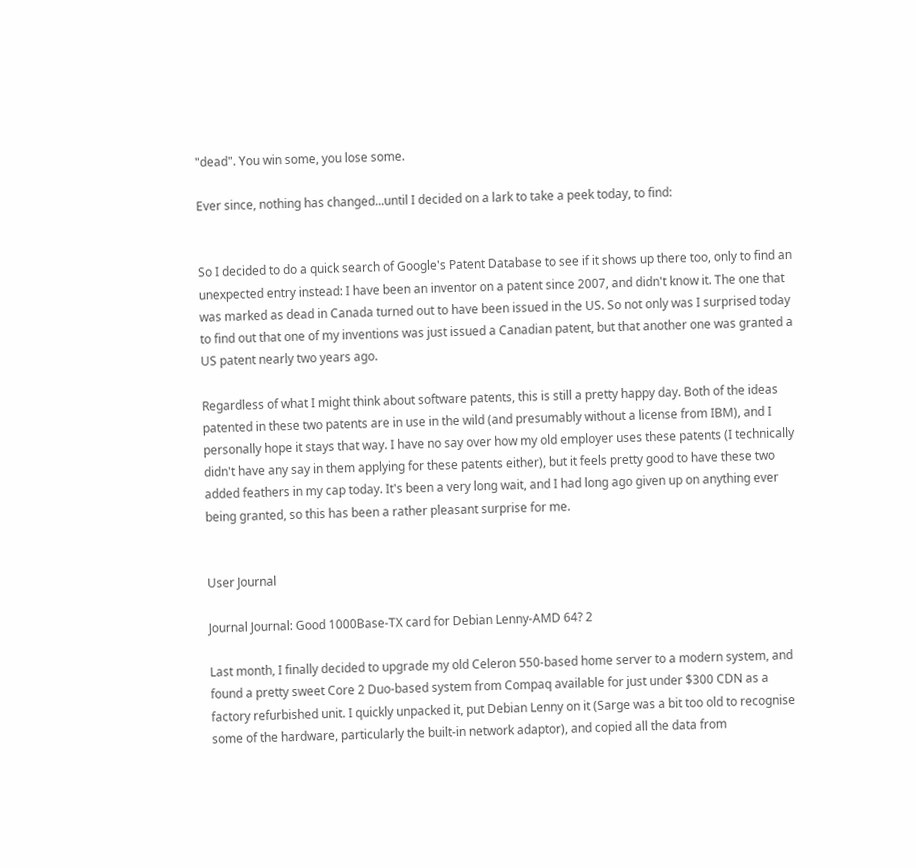"dead". You win some, you lose some.

Ever since, nothing has changed...until I decided on a lark to take a peek today, to find:


So I decided to do a quick search of Google's Patent Database to see if it shows up there too, only to find an unexpected entry instead: I have been an inventor on a patent since 2007, and didn't know it. The one that was marked as dead in Canada turned out to have been issued in the US. So not only was I surprised today to find out that one of my inventions was just issued a Canadian patent, but that another one was granted a US patent nearly two years ago.

Regardless of what I might think about software patents, this is still a pretty happy day. Both of the ideas patented in these two patents are in use in the wild (and presumably without a license from IBM), and I personally hope it stays that way. I have no say over how my old employer uses these patents (I technically didn't have any say in them applying for these patents either), but it feels pretty good to have these two added feathers in my cap today. It's been a very long wait, and I had long ago given up on anything ever being granted, so this has been a rather pleasant surprise for me.


User Journal

Journal Journal: Good 1000Base-TX card for Debian Lenny-AMD 64? 2

Last month, I finally decided to upgrade my old Celeron 550-based home server to a modern system, and found a pretty sweet Core 2 Duo-based system from Compaq available for just under $300 CDN as a factory refurbished unit. I quickly unpacked it, put Debian Lenny on it (Sarge was a bit too old to recognise some of the hardware, particularly the built-in network adaptor), and copied all the data from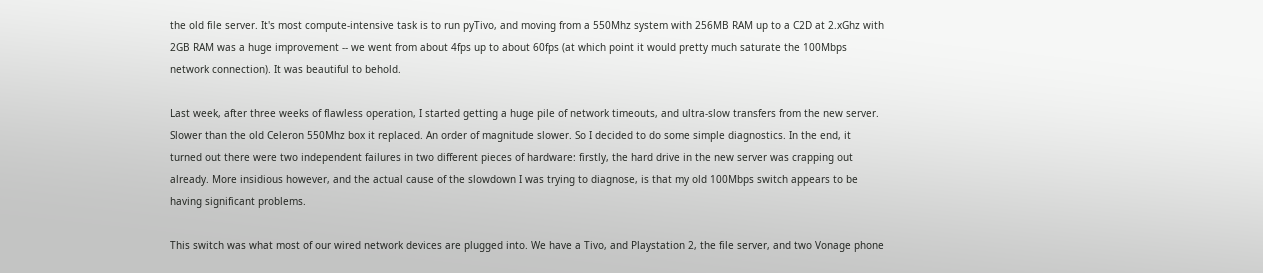the old file server. It's most compute-intensive task is to run pyTivo, and moving from a 550Mhz system with 256MB RAM up to a C2D at 2.xGhz with 2GB RAM was a huge improvement -- we went from about 4fps up to about 60fps (at which point it would pretty much saturate the 100Mbps network connection). It was beautiful to behold.

Last week, after three weeks of flawless operation, I started getting a huge pile of network timeouts, and ultra-slow transfers from the new server. Slower than the old Celeron 550Mhz box it replaced. An order of magnitude slower. So I decided to do some simple diagnostics. In the end, it turned out there were two independent failures in two different pieces of hardware: firstly, the hard drive in the new server was crapping out already. More insidious however, and the actual cause of the slowdown I was trying to diagnose, is that my old 100Mbps switch appears to be having significant problems.

This switch was what most of our wired network devices are plugged into. We have a Tivo, and Playstation 2, the file server, and two Vonage phone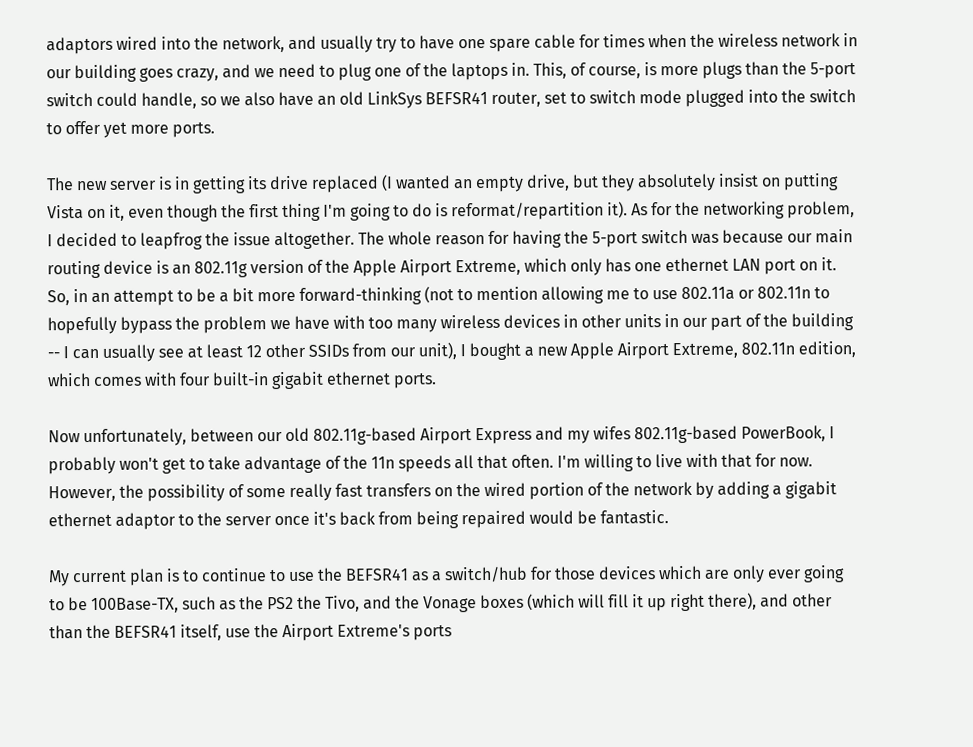adaptors wired into the network, and usually try to have one spare cable for times when the wireless network in our building goes crazy, and we need to plug one of the laptops in. This, of course, is more plugs than the 5-port switch could handle, so we also have an old LinkSys BEFSR41 router, set to switch mode plugged into the switch to offer yet more ports.

The new server is in getting its drive replaced (I wanted an empty drive, but they absolutely insist on putting Vista on it, even though the first thing I'm going to do is reformat/repartition it). As for the networking problem, I decided to leapfrog the issue altogether. The whole reason for having the 5-port switch was because our main routing device is an 802.11g version of the Apple Airport Extreme, which only has one ethernet LAN port on it. So, in an attempt to be a bit more forward-thinking (not to mention allowing me to use 802.11a or 802.11n to hopefully bypass the problem we have with too many wireless devices in other units in our part of the building -- I can usually see at least 12 other SSIDs from our unit), I bought a new Apple Airport Extreme, 802.11n edition, which comes with four built-in gigabit ethernet ports.

Now unfortunately, between our old 802.11g-based Airport Express and my wifes 802.11g-based PowerBook, I probably won't get to take advantage of the 11n speeds all that often. I'm willing to live with that for now. However, the possibility of some really fast transfers on the wired portion of the network by adding a gigabit ethernet adaptor to the server once it's back from being repaired would be fantastic.

My current plan is to continue to use the BEFSR41 as a switch/hub for those devices which are only ever going to be 100Base-TX, such as the PS2 the Tivo, and the Vonage boxes (which will fill it up right there), and other than the BEFSR41 itself, use the Airport Extreme's ports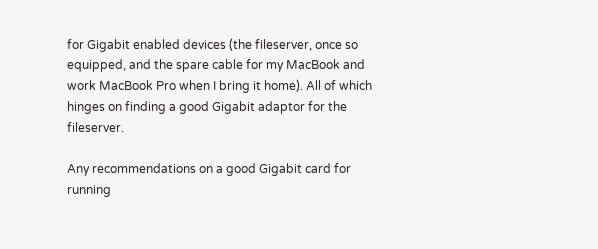for Gigabit enabled devices (the fileserver, once so equipped, and the spare cable for my MacBook and work MacBook Pro when I bring it home). All of which hinges on finding a good Gigabit adaptor for the fileserver.

Any recommendations on a good Gigabit card for running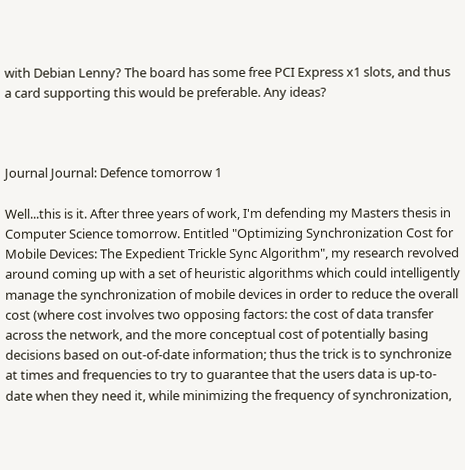with Debian Lenny? The board has some free PCI Express x1 slots, and thus a card supporting this would be preferable. Any ideas?



Journal Journal: Defence tomorrow 1

Well...this is it. After three years of work, I'm defending my Masters thesis in Computer Science tomorrow. Entitled "Optimizing Synchronization Cost for Mobile Devices: The Expedient Trickle Sync Algorithm", my research revolved around coming up with a set of heuristic algorithms which could intelligently manage the synchronization of mobile devices in order to reduce the overall cost (where cost involves two opposing factors: the cost of data transfer across the network, and the more conceptual cost of potentially basing decisions based on out-of-date information; thus the trick is to synchronize at times and frequencies to try to guarantee that the users data is up-to-date when they need it, while minimizing the frequency of synchronization,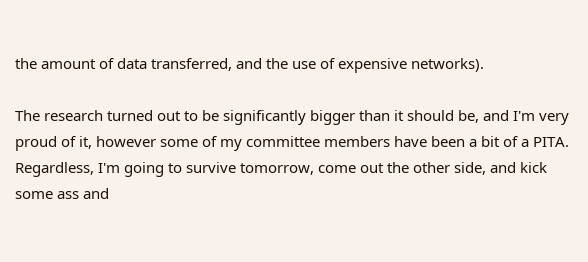the amount of data transferred, and the use of expensive networks).

The research turned out to be significantly bigger than it should be, and I'm very proud of it, however some of my committee members have been a bit of a PITA. Regardless, I'm going to survive tomorrow, come out the other side, and kick some ass and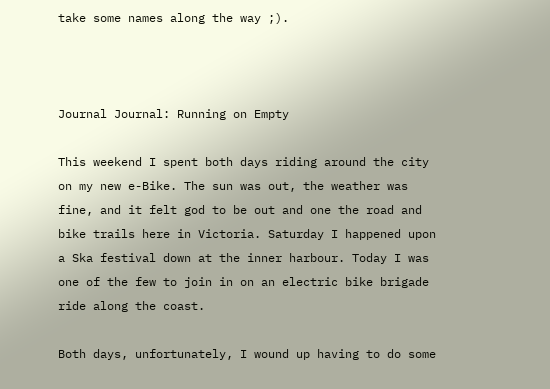take some names along the way ;).



Journal Journal: Running on Empty

This weekend I spent both days riding around the city on my new e-Bike. The sun was out, the weather was fine, and it felt god to be out and one the road and bike trails here in Victoria. Saturday I happened upon a Ska festival down at the inner harbour. Today I was one of the few to join in on an electric bike brigade ride along the coast.

Both days, unfortunately, I wound up having to do some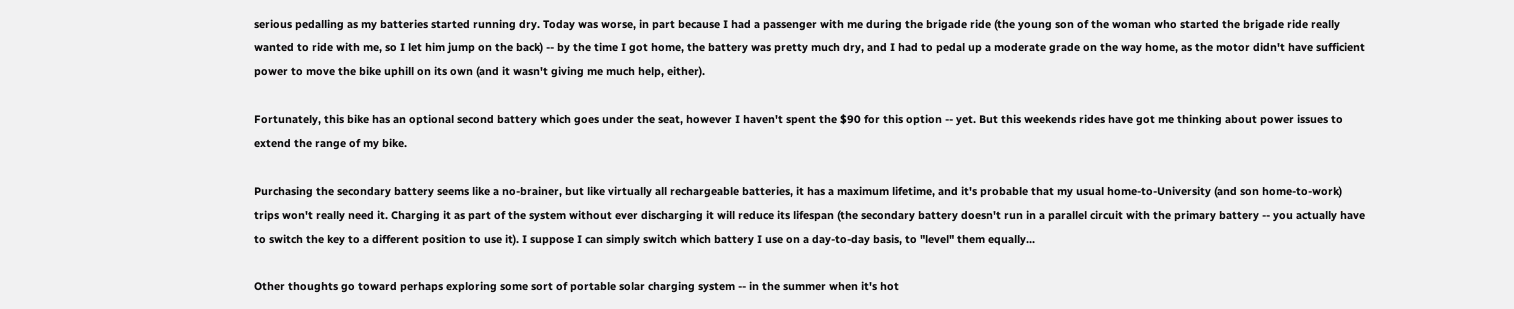serious pedalling as my batteries started running dry. Today was worse, in part because I had a passenger with me during the brigade ride (the young son of the woman who started the brigade ride really wanted to ride with me, so I let him jump on the back) -- by the time I got home, the battery was pretty much dry, and I had to pedal up a moderate grade on the way home, as the motor didn't have sufficient power to move the bike uphill on its own (and it wasn't giving me much help, either).

Fortunately, this bike has an optional second battery which goes under the seat, however I haven't spent the $90 for this option -- yet. But this weekends rides have got me thinking about power issues to extend the range of my bike.

Purchasing the secondary battery seems like a no-brainer, but like virtually all rechargeable batteries, it has a maximum lifetime, and it's probable that my usual home-to-University (and son home-to-work) trips won't really need it. Charging it as part of the system without ever discharging it will reduce its lifespan (the secondary battery doesn't run in a parallel circuit with the primary battery -- you actually have to switch the key to a different position to use it). I suppose I can simply switch which battery I use on a day-to-day basis, to "level" them equally...

Other thoughts go toward perhaps exploring some sort of portable solar charging system -- in the summer when it's hot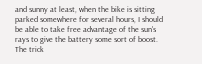and sunny at least, when the bike is sitting parked somewhere for several hours, I should be able to take free advantage of the sun's rays to give the battery some sort of boost. The trick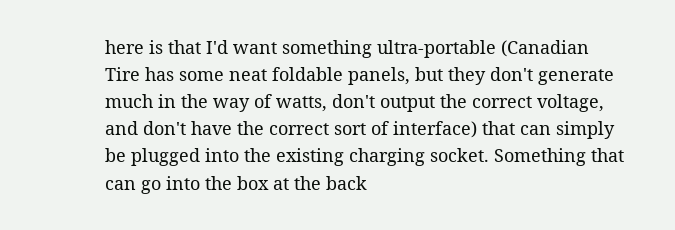here is that I'd want something ultra-portable (Canadian Tire has some neat foldable panels, but they don't generate much in the way of watts, don't output the correct voltage, and don't have the correct sort of interface) that can simply be plugged into the existing charging socket. Something that can go into the box at the back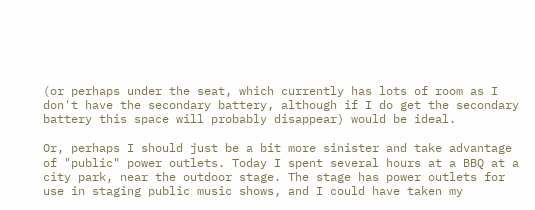(or perhaps under the seat, which currently has lots of room as I don't have the secondary battery, although if I do get the secondary battery this space will probably disappear) would be ideal.

Or, perhaps I should just be a bit more sinister and take advantage of "public" power outlets. Today I spent several hours at a BBQ at a city park, near the outdoor stage. The stage has power outlets for use in staging public music shows, and I could have taken my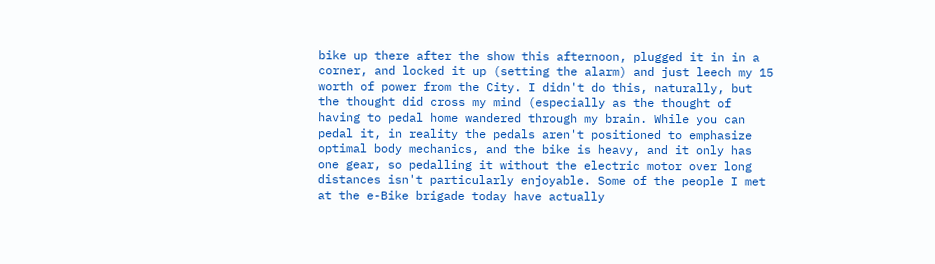bike up there after the show this afternoon, plugged it in in a corner, and locked it up (setting the alarm) and just leech my 15 worth of power from the City. I didn't do this, naturally, but the thought did cross my mind (especially as the thought of having to pedal home wandered through my brain. While you can pedal it, in reality the pedals aren't positioned to emphasize optimal body mechanics, and the bike is heavy, and it only has one gear, so pedalling it without the electric motor over long distances isn't particularly enjoyable. Some of the people I met at the e-Bike brigade today have actually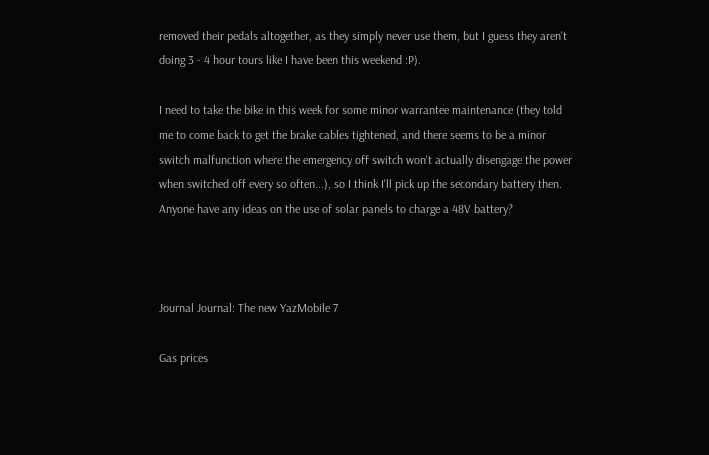removed their pedals altogether, as they simply never use them, but I guess they aren't doing 3 - 4 hour tours like I have been this weekend :P).

I need to take the bike in this week for some minor warrantee maintenance (they told me to come back to get the brake cables tightened, and there seems to be a minor switch malfunction where the emergency off switch won't actually disengage the power when switched off every so often...), so I think I'll pick up the secondary battery then. Anyone have any ideas on the use of solar panels to charge a 48V battery?



Journal Journal: The new YazMobile 7

Gas prices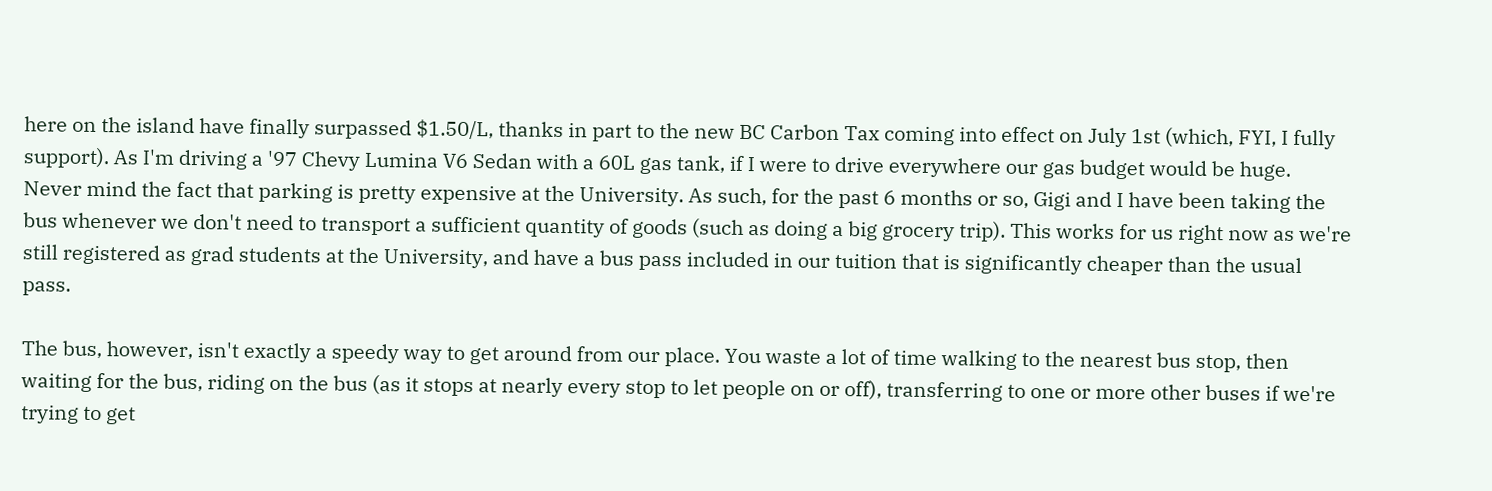here on the island have finally surpassed $1.50/L, thanks in part to the new BC Carbon Tax coming into effect on July 1st (which, FYI, I fully support). As I'm driving a '97 Chevy Lumina V6 Sedan with a 60L gas tank, if I were to drive everywhere our gas budget would be huge. Never mind the fact that parking is pretty expensive at the University. As such, for the past 6 months or so, Gigi and I have been taking the bus whenever we don't need to transport a sufficient quantity of goods (such as doing a big grocery trip). This works for us right now as we're still registered as grad students at the University, and have a bus pass included in our tuition that is significantly cheaper than the usual pass.

The bus, however, isn't exactly a speedy way to get around from our place. You waste a lot of time walking to the nearest bus stop, then waiting for the bus, riding on the bus (as it stops at nearly every stop to let people on or off), transferring to one or more other buses if we're trying to get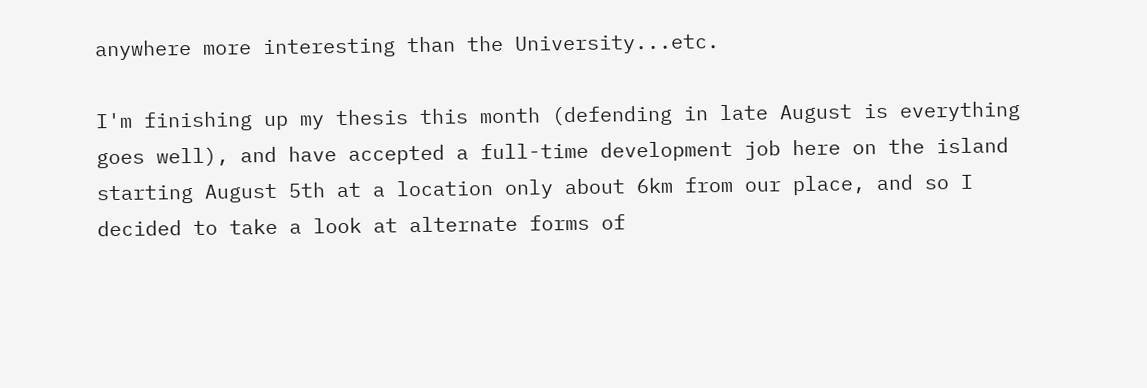anywhere more interesting than the University...etc.

I'm finishing up my thesis this month (defending in late August is everything goes well), and have accepted a full-time development job here on the island starting August 5th at a location only about 6km from our place, and so I decided to take a look at alternate forms of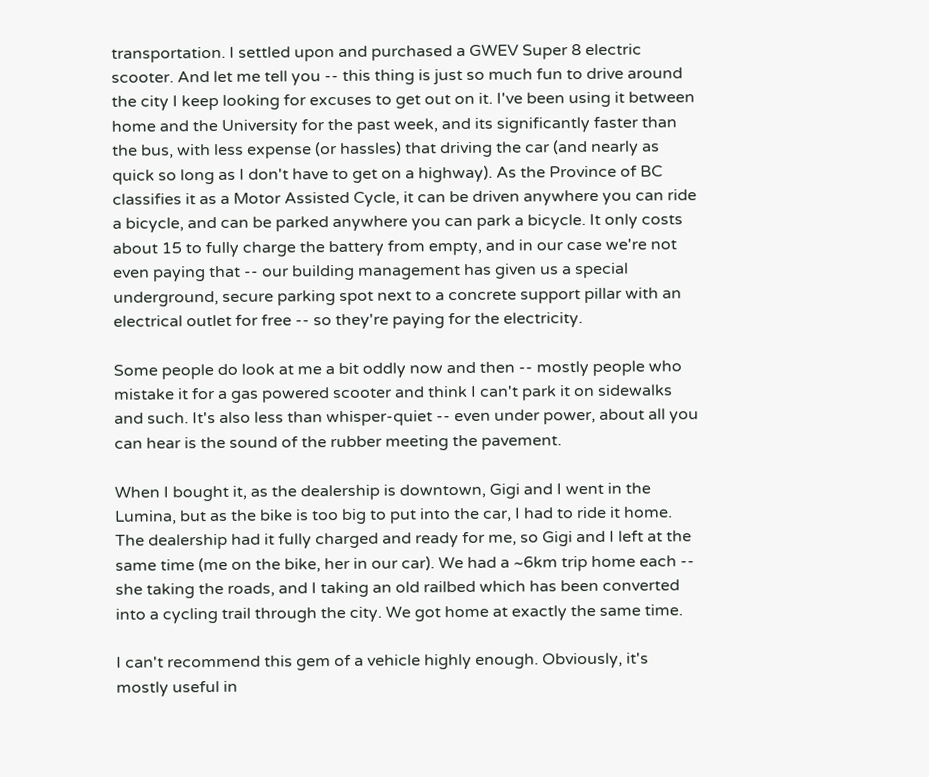transportation. I settled upon and purchased a GWEV Super 8 electric scooter. And let me tell you -- this thing is just so much fun to drive around the city I keep looking for excuses to get out on it. I've been using it between home and the University for the past week, and its significantly faster than the bus, with less expense (or hassles) that driving the car (and nearly as quick so long as I don't have to get on a highway). As the Province of BC classifies it as a Motor Assisted Cycle, it can be driven anywhere you can ride a bicycle, and can be parked anywhere you can park a bicycle. It only costs about 15 to fully charge the battery from empty, and in our case we're not even paying that -- our building management has given us a special underground, secure parking spot next to a concrete support pillar with an electrical outlet for free -- so they're paying for the electricity.

Some people do look at me a bit oddly now and then -- mostly people who mistake it for a gas powered scooter and think I can't park it on sidewalks and such. It's also less than whisper-quiet -- even under power, about all you can hear is the sound of the rubber meeting the pavement.

When I bought it, as the dealership is downtown, Gigi and I went in the Lumina, but as the bike is too big to put into the car, I had to ride it home. The dealership had it fully charged and ready for me, so Gigi and I left at the same time (me on the bike, her in our car). We had a ~6km trip home each -- she taking the roads, and I taking an old railbed which has been converted into a cycling trail through the city. We got home at exactly the same time.

I can't recommend this gem of a vehicle highly enough. Obviously, it's mostly useful in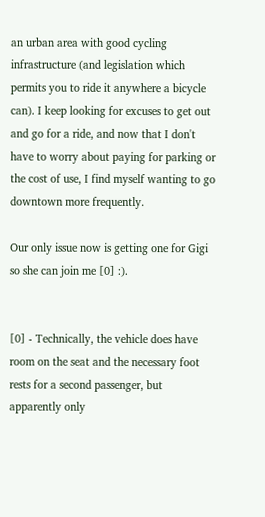an urban area with good cycling infrastructure (and legislation which permits you to ride it anywhere a bicycle can). I keep looking for excuses to get out and go for a ride, and now that I don't have to worry about paying for parking or the cost of use, I find myself wanting to go downtown more frequently.

Our only issue now is getting one for Gigi so she can join me [0] :).


[0] - Technically, the vehicle does have room on the seat and the necessary foot rests for a second passenger, but apparently only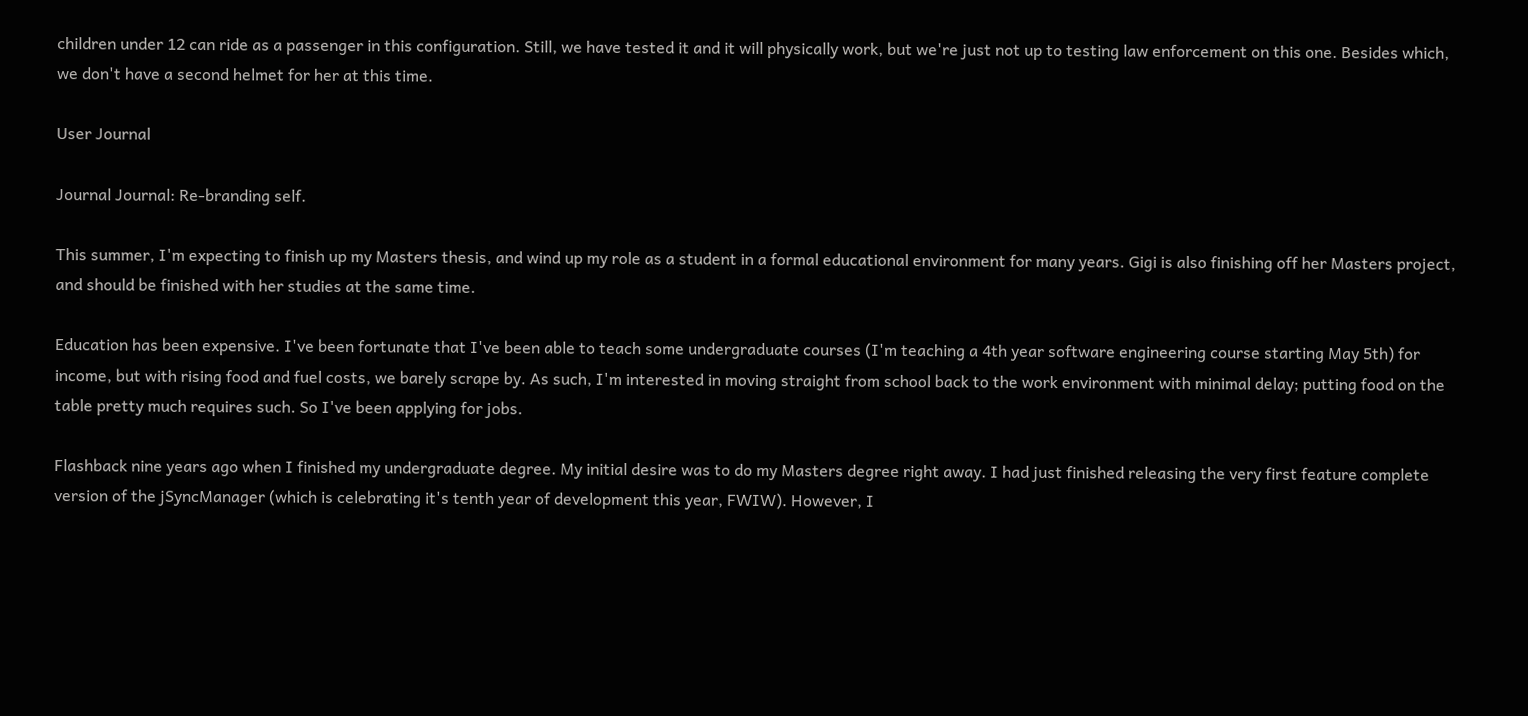children under 12 can ride as a passenger in this configuration. Still, we have tested it and it will physically work, but we're just not up to testing law enforcement on this one. Besides which, we don't have a second helmet for her at this time.

User Journal

Journal Journal: Re-branding self.

This summer, I'm expecting to finish up my Masters thesis, and wind up my role as a student in a formal educational environment for many years. Gigi is also finishing off her Masters project, and should be finished with her studies at the same time.

Education has been expensive. I've been fortunate that I've been able to teach some undergraduate courses (I'm teaching a 4th year software engineering course starting May 5th) for income, but with rising food and fuel costs, we barely scrape by. As such, I'm interested in moving straight from school back to the work environment with minimal delay; putting food on the table pretty much requires such. So I've been applying for jobs.

Flashback nine years ago when I finished my undergraduate degree. My initial desire was to do my Masters degree right away. I had just finished releasing the very first feature complete version of the jSyncManager (which is celebrating it's tenth year of development this year, FWIW). However, I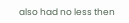also had no less then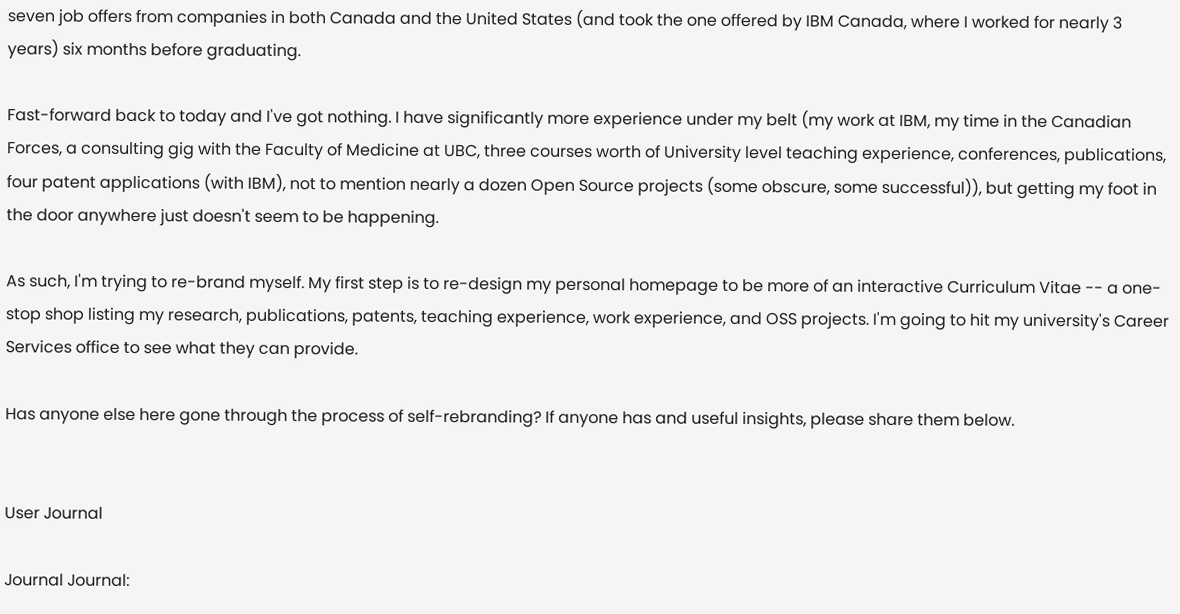seven job offers from companies in both Canada and the United States (and took the one offered by IBM Canada, where I worked for nearly 3 years) six months before graduating.

Fast-forward back to today and I've got nothing. I have significantly more experience under my belt (my work at IBM, my time in the Canadian Forces, a consulting gig with the Faculty of Medicine at UBC, three courses worth of University level teaching experience, conferences, publications, four patent applications (with IBM), not to mention nearly a dozen Open Source projects (some obscure, some successful)), but getting my foot in the door anywhere just doesn't seem to be happening.

As such, I'm trying to re-brand myself. My first step is to re-design my personal homepage to be more of an interactive Curriculum Vitae -- a one-stop shop listing my research, publications, patents, teaching experience, work experience, and OSS projects. I'm going to hit my university's Career Services office to see what they can provide.

Has anyone else here gone through the process of self-rebranding? If anyone has and useful insights, please share them below.


User Journal

Journal Journal: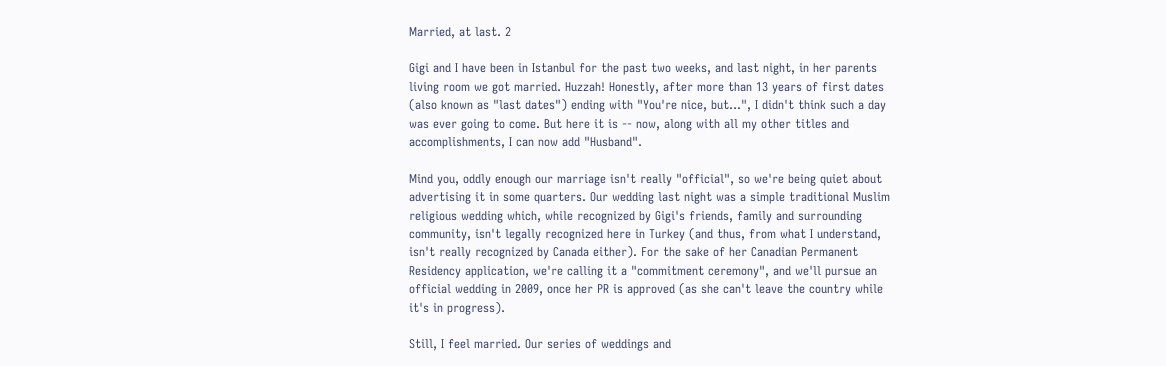Married, at last. 2

Gigi and I have been in Istanbul for the past two weeks, and last night, in her parents living room we got married. Huzzah! Honestly, after more than 13 years of first dates (also known as "last dates") ending with "You're nice, but...", I didn't think such a day was ever going to come. But here it is -- now, along with all my other titles and accomplishments, I can now add "Husband".

Mind you, oddly enough our marriage isn't really "official", so we're being quiet about advertising it in some quarters. Our wedding last night was a simple traditional Muslim religious wedding which, while recognized by Gigi's friends, family and surrounding community, isn't legally recognized here in Turkey (and thus, from what I understand, isn't really recognized by Canada either). For the sake of her Canadian Permanent Residency application, we're calling it a "commitment ceremony", and we'll pursue an official wedding in 2009, once her PR is approved (as she can't leave the country while it's in progress).

Still, I feel married. Our series of weddings and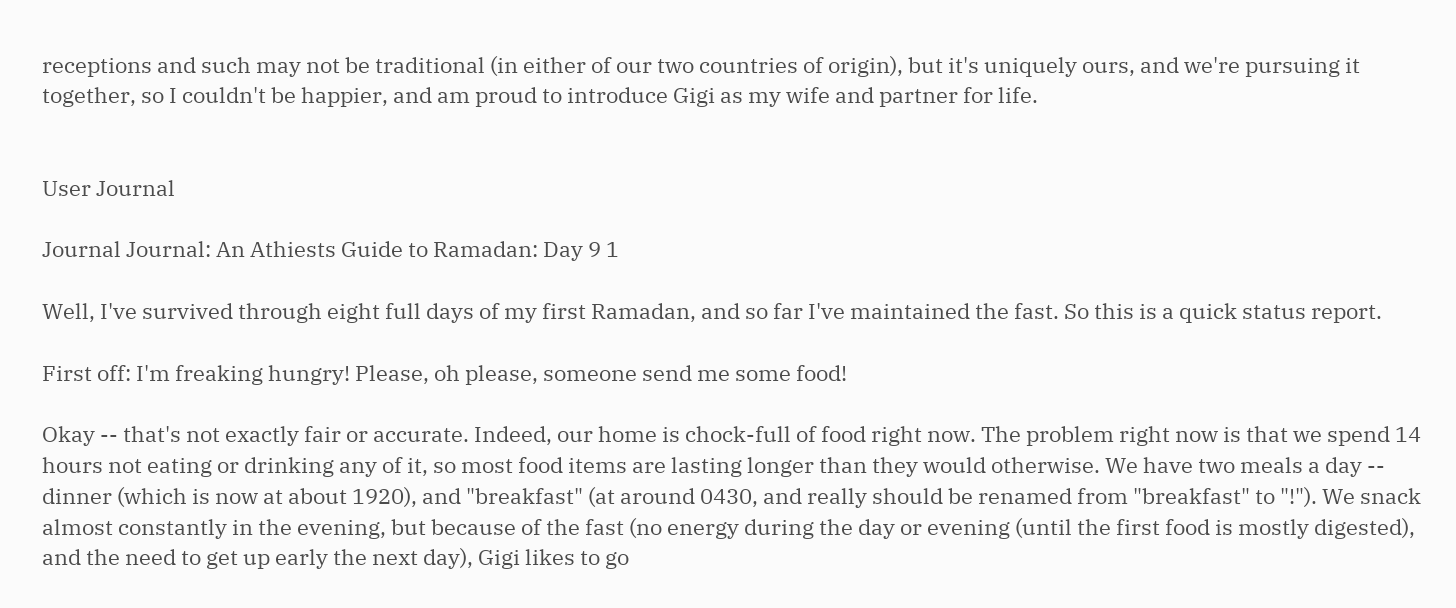receptions and such may not be traditional (in either of our two countries of origin), but it's uniquely ours, and we're pursuing it together, so I couldn't be happier, and am proud to introduce Gigi as my wife and partner for life.


User Journal

Journal Journal: An Athiests Guide to Ramadan: Day 9 1

Well, I've survived through eight full days of my first Ramadan, and so far I've maintained the fast. So this is a quick status report.

First off: I'm freaking hungry! Please, oh please, someone send me some food!

Okay -- that's not exactly fair or accurate. Indeed, our home is chock-full of food right now. The problem right now is that we spend 14 hours not eating or drinking any of it, so most food items are lasting longer than they would otherwise. We have two meals a day -- dinner (which is now at about 1920), and "breakfast" (at around 0430, and really should be renamed from "breakfast" to "!"). We snack almost constantly in the evening, but because of the fast (no energy during the day or evening (until the first food is mostly digested), and the need to get up early the next day), Gigi likes to go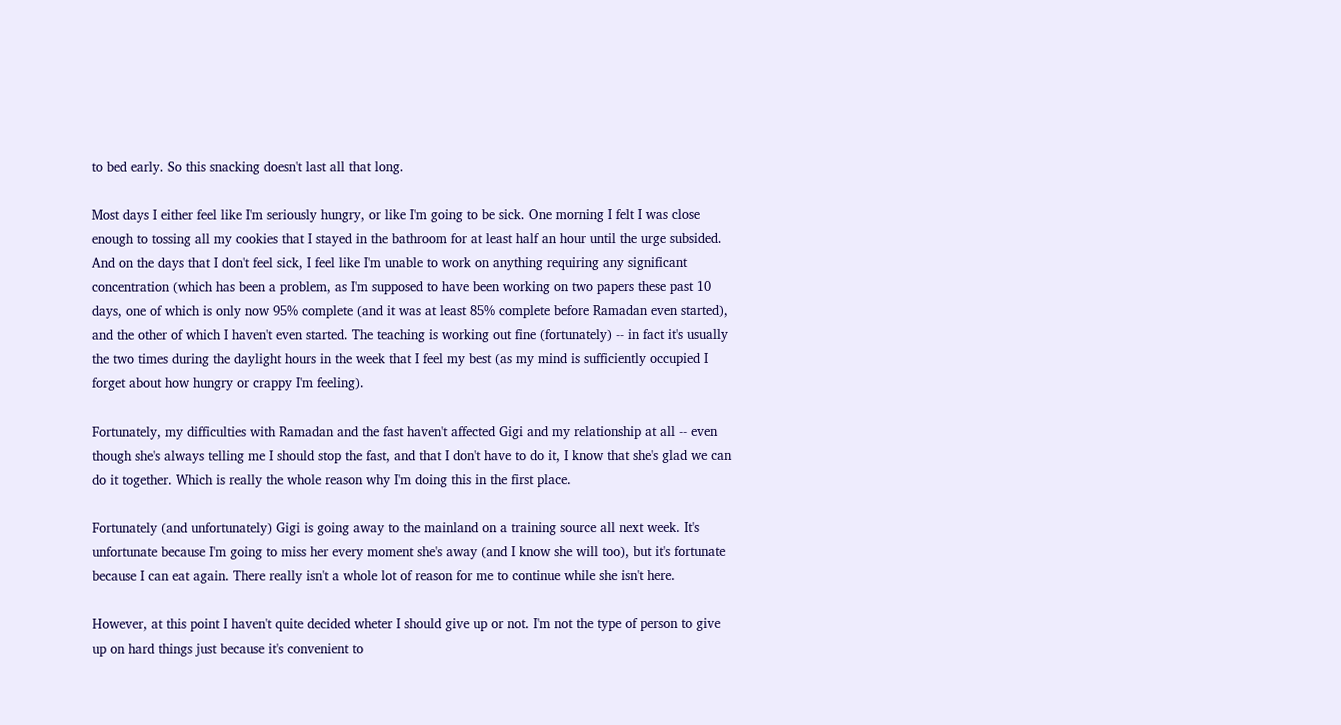to bed early. So this snacking doesn't last all that long.

Most days I either feel like I'm seriously hungry, or like I'm going to be sick. One morning I felt I was close enough to tossing all my cookies that I stayed in the bathroom for at least half an hour until the urge subsided. And on the days that I don't feel sick, I feel like I'm unable to work on anything requiring any significant concentration (which has been a problem, as I'm supposed to have been working on two papers these past 10 days, one of which is only now 95% complete (and it was at least 85% complete before Ramadan even started), and the other of which I haven't even started. The teaching is working out fine (fortunately) -- in fact it's usually the two times during the daylight hours in the week that I feel my best (as my mind is sufficiently occupied I forget about how hungry or crappy I'm feeling).

Fortunately, my difficulties with Ramadan and the fast haven't affected Gigi and my relationship at all -- even though she's always telling me I should stop the fast, and that I don't have to do it, I know that she's glad we can do it together. Which is really the whole reason why I'm doing this in the first place.

Fortunately (and unfortunately) Gigi is going away to the mainland on a training source all next week. It's unfortunate because I'm going to miss her every moment she's away (and I know she will too), but it's fortunate because I can eat again. There really isn't a whole lot of reason for me to continue while she isn't here.

However, at this point I haven't quite decided wheter I should give up or not. I'm not the type of person to give up on hard things just because it's convenient to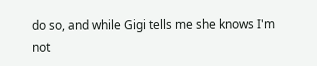do so, and while Gigi tells me she knows I'm not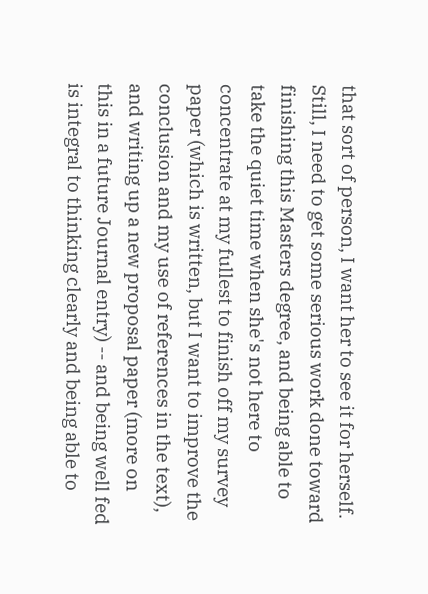that sort of person, I want her to see it for herself. Still, I need to get some serious work done toward finishing this Masters degree, and being able to take the quiet time when she's not here to concentrate at my fullest to finish off my survey paper (which is written, but I want to improve the conclusion and my use of references in the text), and writing up a new proposal paper (more on this in a future Journal entry) -- and being well fed is integral to thinking clearly and being able to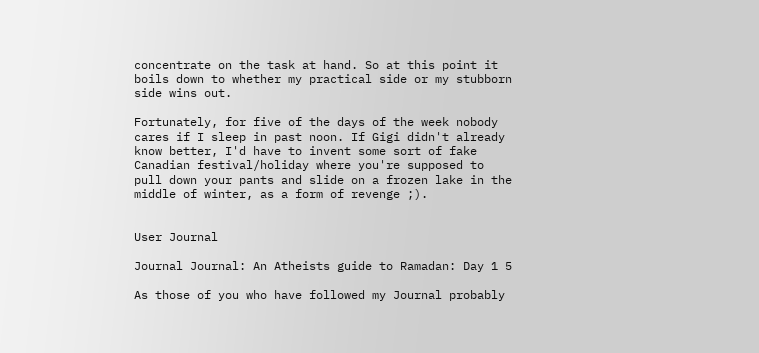concentrate on the task at hand. So at this point it boils down to whether my practical side or my stubborn side wins out.

Fortunately, for five of the days of the week nobody cares if I sleep in past noon. If Gigi didn't already know better, I'd have to invent some sort of fake Canadian festival/holiday where you're supposed to pull down your pants and slide on a frozen lake in the middle of winter, as a form of revenge ;).


User Journal

Journal Journal: An Atheists guide to Ramadan: Day 1 5

As those of you who have followed my Journal probably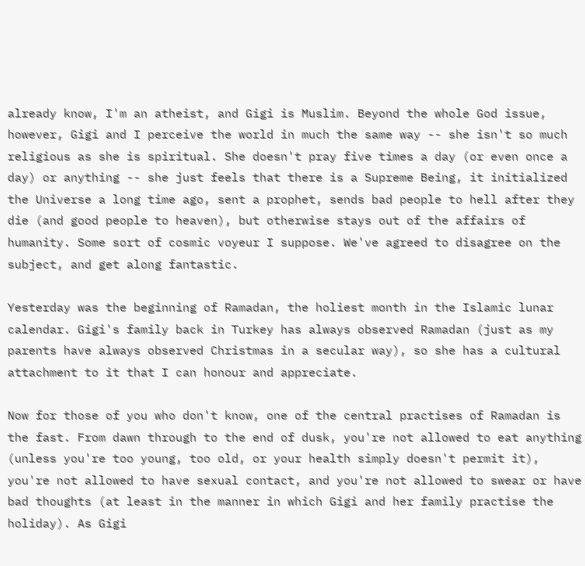already know, I'm an atheist, and Gigi is Muslim. Beyond the whole God issue, however, Gigi and I perceive the world in much the same way -- she isn't so much religious as she is spiritual. She doesn't pray five times a day (or even once a day) or anything -- she just feels that there is a Supreme Being, it initialized the Universe a long time ago, sent a prophet, sends bad people to hell after they die (and good people to heaven), but otherwise stays out of the affairs of humanity. Some sort of cosmic voyeur I suppose. We've agreed to disagree on the subject, and get along fantastic.

Yesterday was the beginning of Ramadan, the holiest month in the Islamic lunar calendar. Gigi's family back in Turkey has always observed Ramadan (just as my parents have always observed Christmas in a secular way), so she has a cultural attachment to it that I can honour and appreciate.

Now for those of you who don't know, one of the central practises of Ramadan is the fast. From dawn through to the end of dusk, you're not allowed to eat anything (unless you're too young, too old, or your health simply doesn't permit it), you're not allowed to have sexual contact, and you're not allowed to swear or have bad thoughts (at least in the manner in which Gigi and her family practise the holiday). As Gigi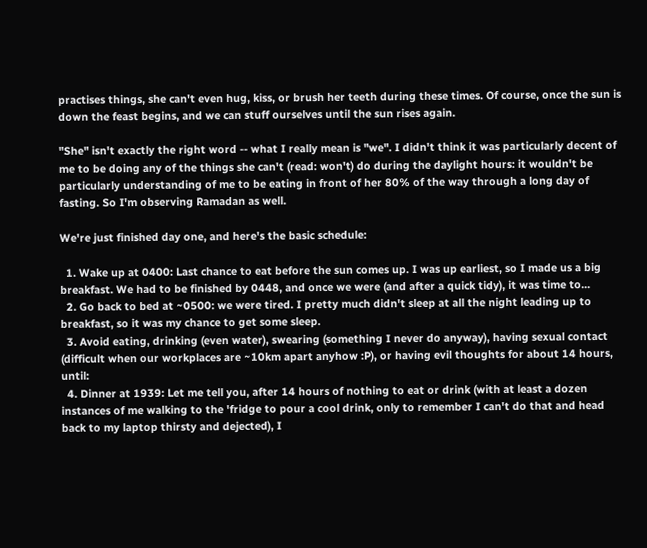practises things, she can't even hug, kiss, or brush her teeth during these times. Of course, once the sun is down the feast begins, and we can stuff ourselves until the sun rises again.

"She" isn't exactly the right word -- what I really mean is "we". I didn't think it was particularly decent of me to be doing any of the things she can't (read: won't) do during the daylight hours: it wouldn't be particularly understanding of me to be eating in front of her 80% of the way through a long day of fasting. So I'm observing Ramadan as well.

We're just finished day one, and here's the basic schedule:

  1. Wake up at 0400: Last chance to eat before the sun comes up. I was up earliest, so I made us a big breakfast. We had to be finished by 0448, and once we were (and after a quick tidy), it was time to...
  2. Go back to bed at ~0500: we were tired. I pretty much didn't sleep at all the night leading up to breakfast, so it was my chance to get some sleep.
  3. Avoid eating, drinking (even water), swearing (something I never do anyway), having sexual contact (difficult when our workplaces are ~10km apart anyhow :P), or having evil thoughts for about 14 hours, until:
  4. Dinner at 1939: Let me tell you, after 14 hours of nothing to eat or drink (with at least a dozen instances of me walking to the 'fridge to pour a cool drink, only to remember I can't do that and head back to my laptop thirsty and dejected), I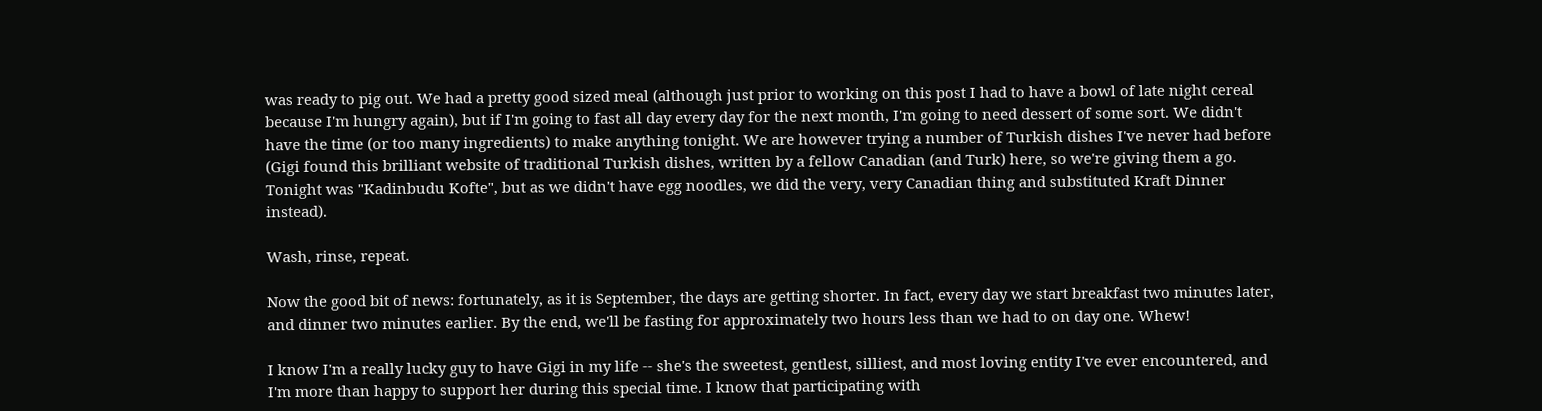was ready to pig out. We had a pretty good sized meal (although just prior to working on this post I had to have a bowl of late night cereal because I'm hungry again), but if I'm going to fast all day every day for the next month, I'm going to need dessert of some sort. We didn't have the time (or too many ingredients) to make anything tonight. We are however trying a number of Turkish dishes I've never had before (Gigi found this brilliant website of traditional Turkish dishes, written by a fellow Canadian (and Turk) here, so we're giving them a go. Tonight was "Kadinbudu Kofte", but as we didn't have egg noodles, we did the very, very Canadian thing and substituted Kraft Dinner instead).

Wash, rinse, repeat.

Now the good bit of news: fortunately, as it is September, the days are getting shorter. In fact, every day we start breakfast two minutes later, and dinner two minutes earlier. By the end, we'll be fasting for approximately two hours less than we had to on day one. Whew!

I know I'm a really lucky guy to have Gigi in my life -- she's the sweetest, gentlest, silliest, and most loving entity I've ever encountered, and I'm more than happy to support her during this special time. I know that participating with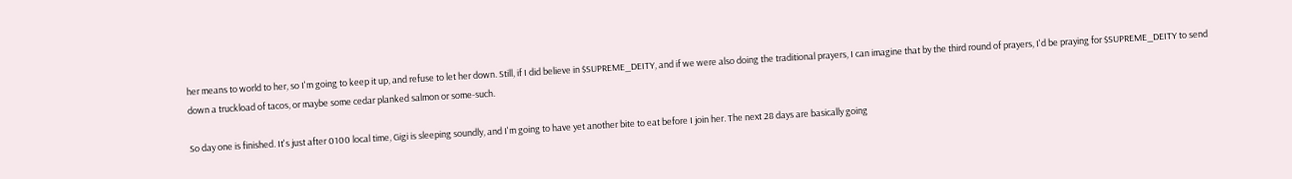her means to world to her, so I'm going to keep it up, and refuse to let her down. Still, if I did believe in $SUPREME_DEITY, and if we were also doing the traditional prayers, I can imagine that by the third round of prayers, I'd be praying for $SUPREME_DEITY to send down a truckload of tacos, or maybe some cedar planked salmon or some-such.

So day one is finished. It's just after 0100 local time, Gigi is sleeping soundly, and I'm going to have yet another bite to eat before I join her. The next 28 days are basically going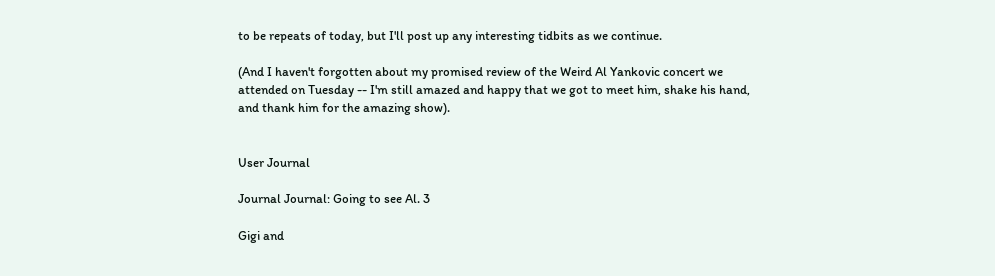to be repeats of today, but I'll post up any interesting tidbits as we continue.

(And I haven't forgotten about my promised review of the Weird Al Yankovic concert we attended on Tuesday -- I'm still amazed and happy that we got to meet him, shake his hand, and thank him for the amazing show).


User Journal

Journal Journal: Going to see Al. 3

Gigi and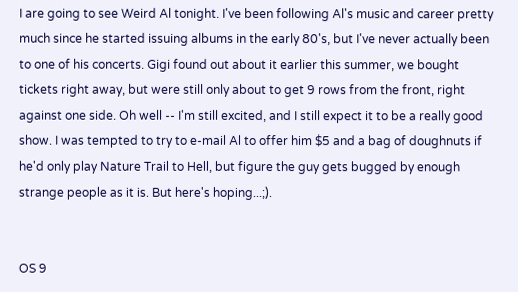I are going to see Weird Al tonight. I've been following Al's music and career pretty much since he started issuing albums in the early 80's, but I've never actually been to one of his concerts. Gigi found out about it earlier this summer, we bought tickets right away, but were still only about to get 9 rows from the front, right against one side. Oh well -- I'm still excited, and I still expect it to be a really good show. I was tempted to try to e-mail Al to offer him $5 and a bag of doughnuts if he'd only play Nature Trail to Hell, but figure the guy gets bugged by enough strange people as it is. But here's hoping...;).


OS 9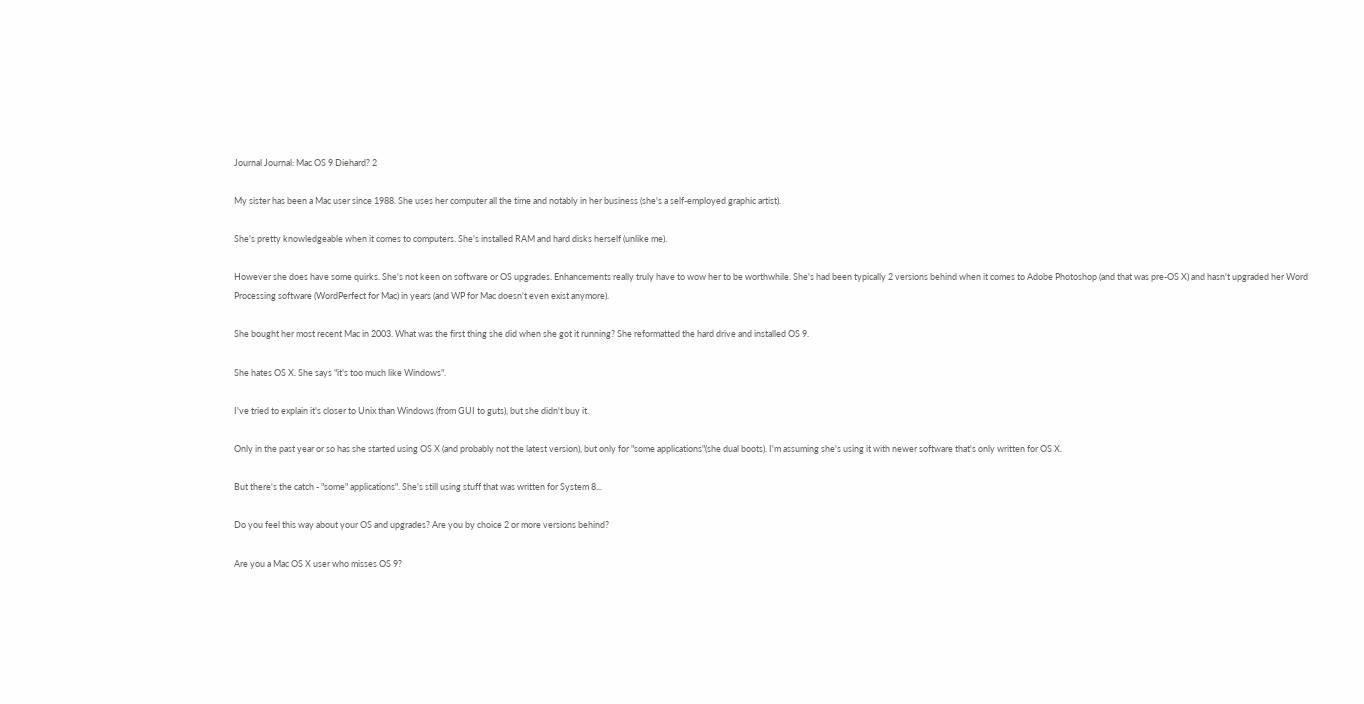Journal Journal: Mac OS 9 Diehard? 2

My sister has been a Mac user since 1988. She uses her computer all the time and notably in her business (she's a self-employed graphic artist).

She's pretty knowledgeable when it comes to computers. She's installed RAM and hard disks herself (unlike me).

However she does have some quirks. She's not keen on software or OS upgrades. Enhancements really truly have to wow her to be worthwhile. She's had been typically 2 versions behind when it comes to Adobe Photoshop (and that was pre-OS X) and hasn't upgraded her Word Processing software (WordPerfect for Mac) in years (and WP for Mac doesn't even exist anymore).

She bought her most recent Mac in 2003. What was the first thing she did when she got it running? She reformatted the hard drive and installed OS 9.

She hates OS X. She says "it's too much like Windows".

I've tried to explain it's closer to Unix than Windows (from GUI to guts), but she didn't buy it.

Only in the past year or so has she started using OS X (and probably not the latest version), but only for "some applications"(she dual boots). I'm assuming she's using it with newer software that's only written for OS X.

But there's the catch - "some" applications". She's still using stuff that was written for System 8...

Do you feel this way about your OS and upgrades? Are you by choice 2 or more versions behind?

Are you a Mac OS X user who misses OS 9?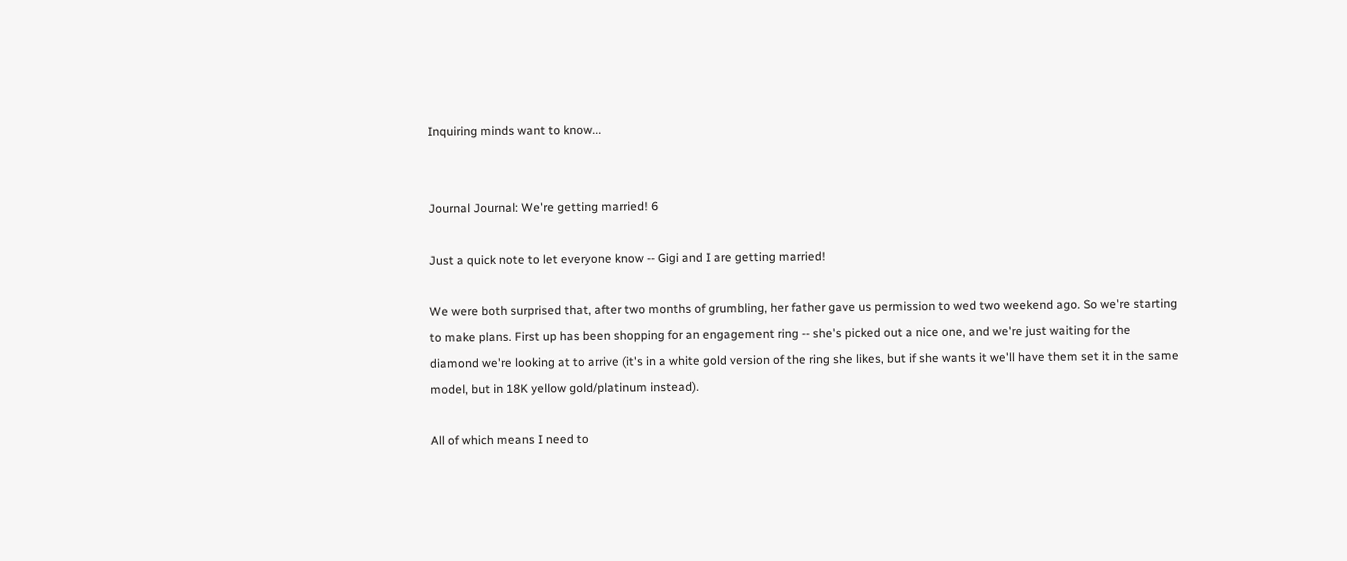Inquiring minds want to know...


Journal Journal: We're getting married! 6

Just a quick note to let everyone know -- Gigi and I are getting married!

We were both surprised that, after two months of grumbling, her father gave us permission to wed two weekend ago. So we're starting to make plans. First up has been shopping for an engagement ring -- she's picked out a nice one, and we're just waiting for the diamond we're looking at to arrive (it's in a white gold version of the ring she likes, but if she wants it we'll have them set it in the same model, but in 18K yellow gold/platinum instead).

All of which means I need to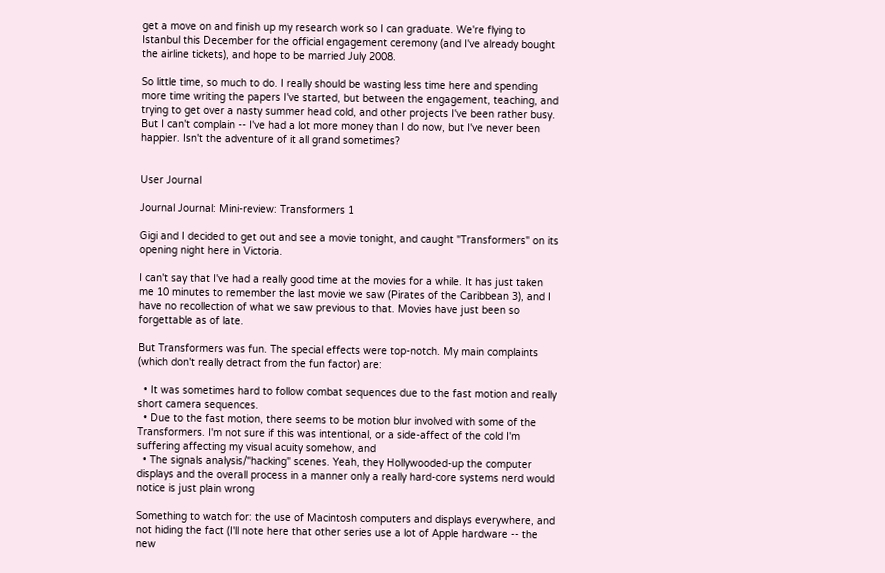get a move on and finish up my research work so I can graduate. We're flying to Istanbul this December for the official engagement ceremony (and I've already bought the airline tickets), and hope to be married July 2008.

So little time, so much to do. I really should be wasting less time here and spending more time writing the papers I've started, but between the engagement, teaching, and trying to get over a nasty summer head cold, and other projects I've been rather busy. But I can't complain -- I've had a lot more money than I do now, but I've never been happier. Isn't the adventure of it all grand sometimes?


User Journal

Journal Journal: Mini-review: Transformers 1

Gigi and I decided to get out and see a movie tonight, and caught "Transformers" on its opening night here in Victoria.

I can't say that I've had a really good time at the movies for a while. It has just taken me 10 minutes to remember the last movie we saw (Pirates of the Caribbean 3), and I have no recollection of what we saw previous to that. Movies have just been so forgettable as of late.

But Transformers was fun. The special effects were top-notch. My main complaints (which don't really detract from the fun factor) are:

  • It was sometimes hard to follow combat sequences due to the fast motion and really short camera sequences.
  • Due to the fast motion, there seems to be motion blur involved with some of the Transformers. I'm not sure if this was intentional, or a side-affect of the cold I'm suffering affecting my visual acuity somehow, and
  • The signals analysis/"hacking" scenes. Yeah, they Hollywooded-up the computer displays and the overall process in a manner only a really hard-core systems nerd would notice is just plain wrong

Something to watch for: the use of Macintosh computers and displays everywhere, and not hiding the fact (I'll note here that other series use a lot of Apple hardware -- the new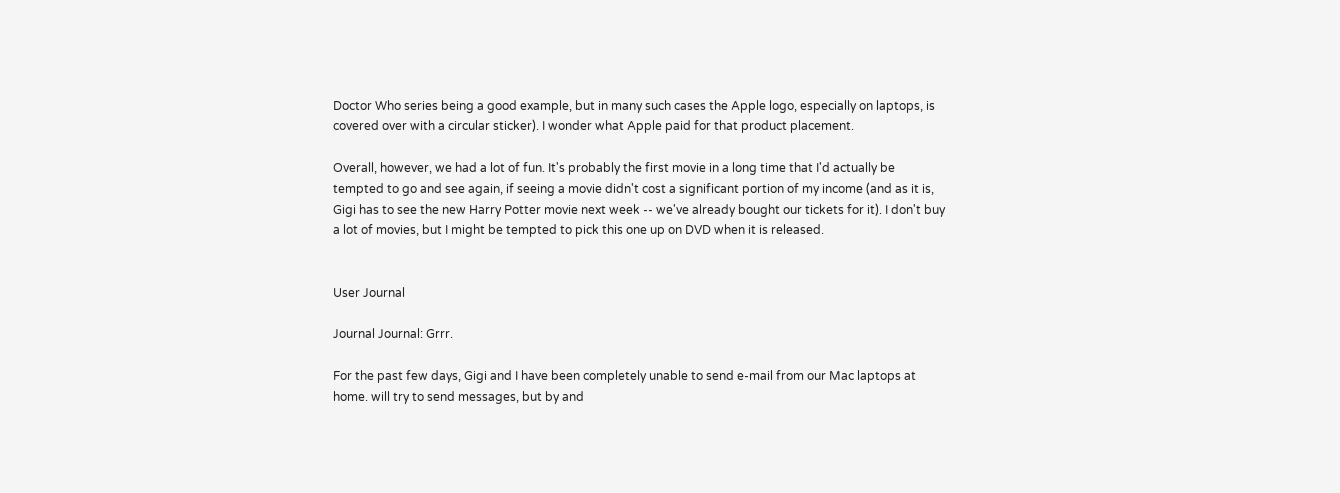Doctor Who series being a good example, but in many such cases the Apple logo, especially on laptops, is covered over with a circular sticker). I wonder what Apple paid for that product placement.

Overall, however, we had a lot of fun. It's probably the first movie in a long time that I'd actually be tempted to go and see again, if seeing a movie didn't cost a significant portion of my income (and as it is, Gigi has to see the new Harry Potter movie next week -- we've already bought our tickets for it). I don't buy a lot of movies, but I might be tempted to pick this one up on DVD when it is released.


User Journal

Journal Journal: Grrr.

For the past few days, Gigi and I have been completely unable to send e-mail from our Mac laptops at home. will try to send messages, but by and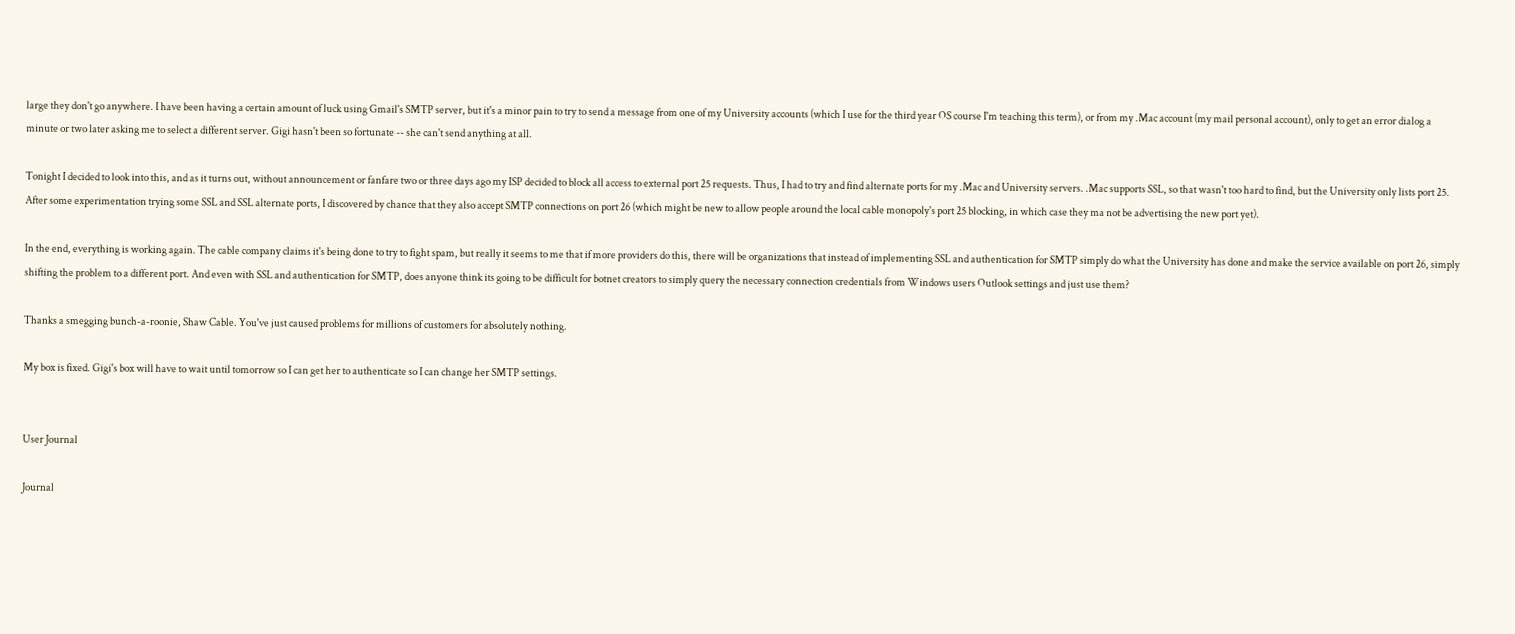large they don't go anywhere. I have been having a certain amount of luck using Gmail's SMTP server, but it's a minor pain to try to send a message from one of my University accounts (which I use for the third year OS course I'm teaching this term), or from my .Mac account (my mail personal account), only to get an error dialog a minute or two later asking me to select a different server. Gigi hasn't been so fortunate -- she can't send anything at all.

Tonight I decided to look into this, and as it turns out, without announcement or fanfare two or three days ago my ISP decided to block all access to external port 25 requests. Thus, I had to try and find alternate ports for my .Mac and University servers. .Mac supports SSL, so that wasn't too hard to find, but the University only lists port 25. After some experimentation trying some SSL and SSL alternate ports, I discovered by chance that they also accept SMTP connections on port 26 (which might be new to allow people around the local cable monopoly's port 25 blocking, in which case they ma not be advertising the new port yet).

In the end, everything is working again. The cable company claims it's being done to try to fight spam, but really it seems to me that if more providers do this, there will be organizations that instead of implementing SSL and authentication for SMTP simply do what the University has done and make the service available on port 26, simply shifting the problem to a different port. And even with SSL and authentication for SMTP, does anyone think its going to be difficult for botnet creators to simply query the necessary connection credentials from Windows users Outlook settings and just use them?

Thanks a smegging bunch-a-roonie, Shaw Cable. You've just caused problems for millions of customers for absolutely nothing.

My box is fixed. Gigi's box will have to wait until tomorrow so I can get her to authenticate so I can change her SMTP settings.


User Journal

Journal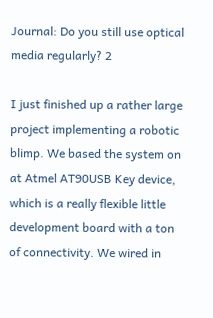Journal: Do you still use optical media regularly? 2

I just finished up a rather large project implementing a robotic blimp. We based the system on at Atmel AT90USB Key device, which is a really flexible little development board with a ton of connectivity. We wired in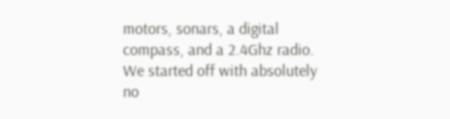motors, sonars, a digital compass, and a 2.4Ghz radio. We started off with absolutely no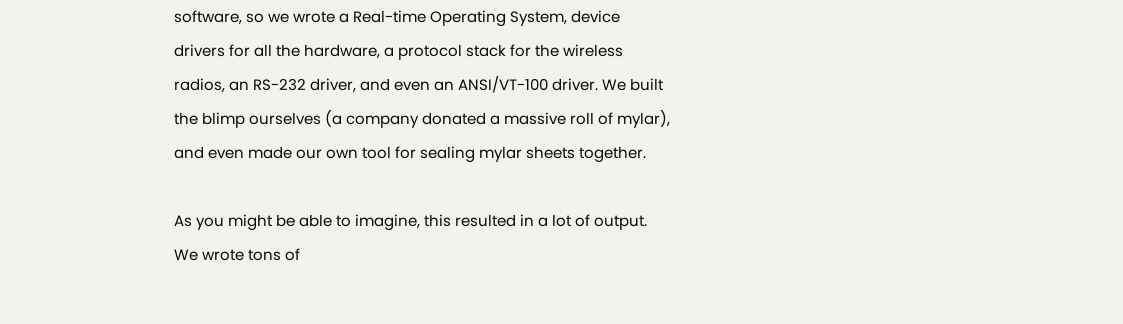software, so we wrote a Real-time Operating System, device drivers for all the hardware, a protocol stack for the wireless radios, an RS-232 driver, and even an ANSI/VT-100 driver. We built the blimp ourselves (a company donated a massive roll of mylar), and even made our own tool for sealing mylar sheets together.

As you might be able to imagine, this resulted in a lot of output. We wrote tons of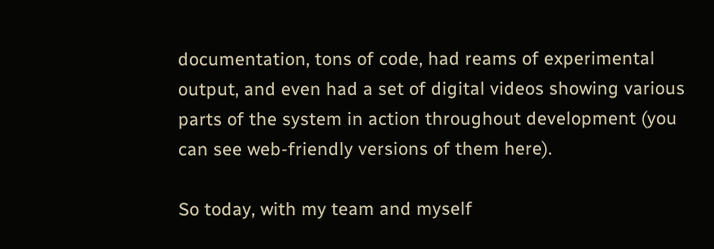documentation, tons of code, had reams of experimental output, and even had a set of digital videos showing various parts of the system in action throughout development (you can see web-friendly versions of them here).

So today, with my team and myself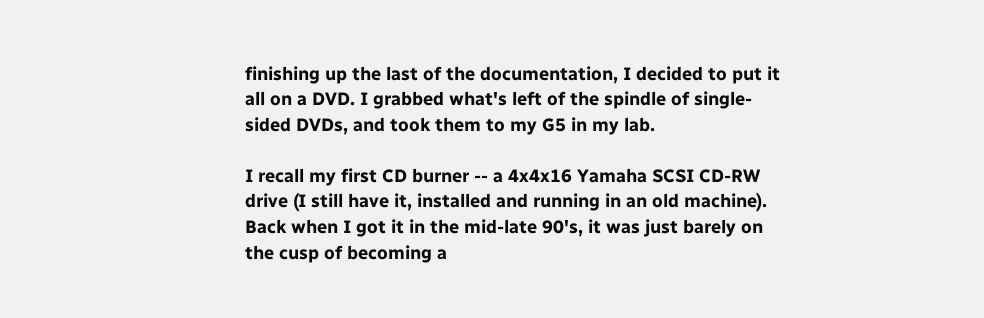finishing up the last of the documentation, I decided to put it all on a DVD. I grabbed what's left of the spindle of single-sided DVDs, and took them to my G5 in my lab.

I recall my first CD burner -- a 4x4x16 Yamaha SCSI CD-RW drive (I still have it, installed and running in an old machine). Back when I got it in the mid-late 90's, it was just barely on the cusp of becoming a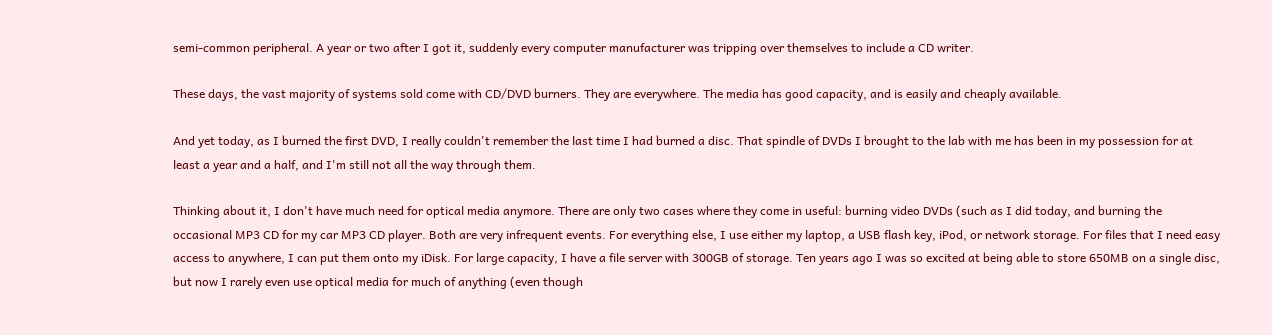semi-common peripheral. A year or two after I got it, suddenly every computer manufacturer was tripping over themselves to include a CD writer.

These days, the vast majority of systems sold come with CD/DVD burners. They are everywhere. The media has good capacity, and is easily and cheaply available.

And yet today, as I burned the first DVD, I really couldn't remember the last time I had burned a disc. That spindle of DVDs I brought to the lab with me has been in my possession for at least a year and a half, and I'm still not all the way through them.

Thinking about it, I don't have much need for optical media anymore. There are only two cases where they come in useful: burning video DVDs (such as I did today, and burning the occasional MP3 CD for my car MP3 CD player. Both are very infrequent events. For everything else, I use either my laptop, a USB flash key, iPod, or network storage. For files that I need easy access to anywhere, I can put them onto my iDisk. For large capacity, I have a file server with 300GB of storage. Ten years ago I was so excited at being able to store 650MB on a single disc, but now I rarely even use optical media for much of anything (even though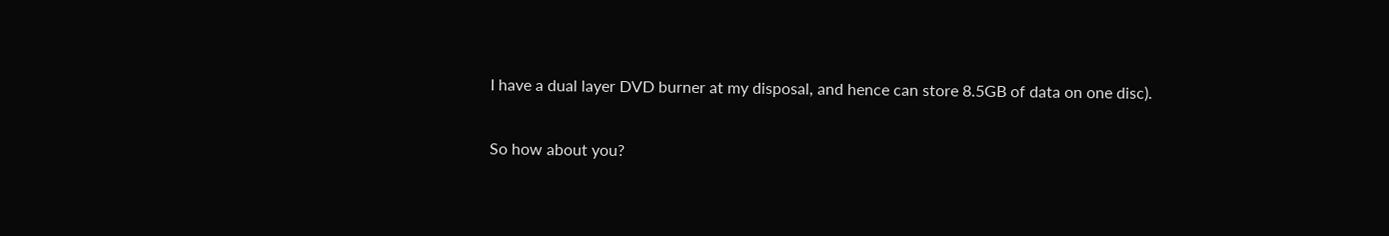I have a dual layer DVD burner at my disposal, and hence can store 8.5GB of data on one disc).

So how about you?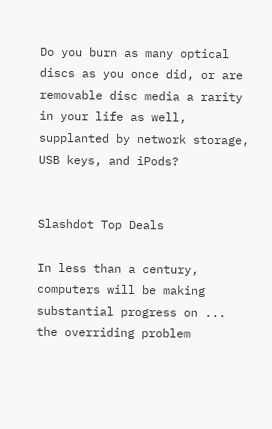Do you burn as many optical discs as you once did, or are removable disc media a rarity in your life as well, supplanted by network storage, USB keys, and iPods?


Slashdot Top Deals

In less than a century, computers will be making substantial progress on ... the overriding problem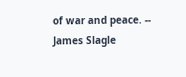of war and peace. -- James Slagle